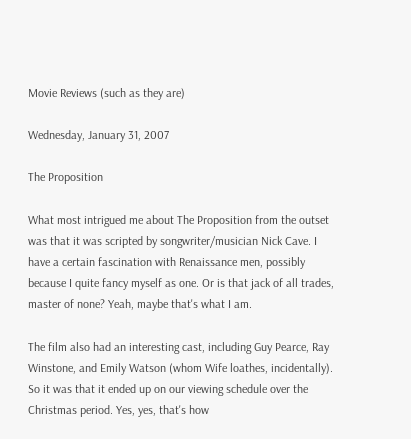Movie Reviews (such as they are)

Wednesday, January 31, 2007

The Proposition

What most intrigued me about The Proposition from the outset was that it was scripted by songwriter/musician Nick Cave. I have a certain fascination with Renaissance men, possibly because I quite fancy myself as one. Or is that jack of all trades, master of none? Yeah, maybe that's what I am.

The film also had an interesting cast, including Guy Pearce, Ray Winstone, and Emily Watson (whom Wife loathes, incidentally). So it was that it ended up on our viewing schedule over the Christmas period. Yes, yes, that's how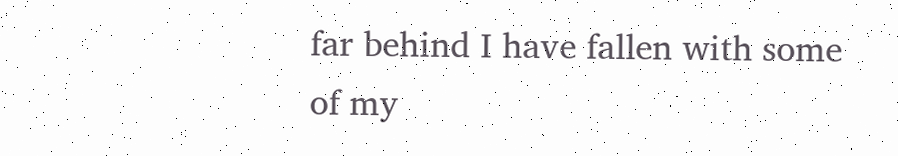far behind I have fallen with some of my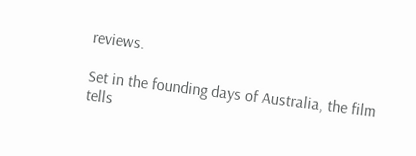reviews.

Set in the founding days of Australia, the film tells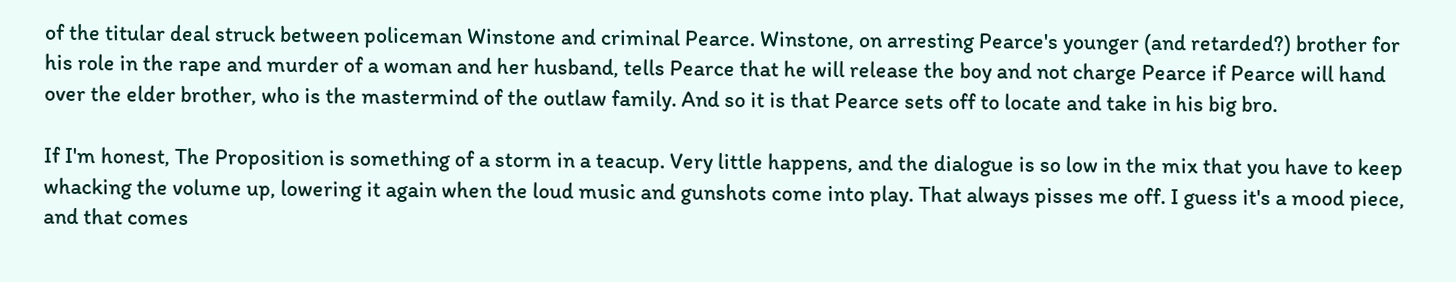of the titular deal struck between policeman Winstone and criminal Pearce. Winstone, on arresting Pearce's younger (and retarded?) brother for his role in the rape and murder of a woman and her husband, tells Pearce that he will release the boy and not charge Pearce if Pearce will hand over the elder brother, who is the mastermind of the outlaw family. And so it is that Pearce sets off to locate and take in his big bro.

If I'm honest, The Proposition is something of a storm in a teacup. Very little happens, and the dialogue is so low in the mix that you have to keep whacking the volume up, lowering it again when the loud music and gunshots come into play. That always pisses me off. I guess it's a mood piece, and that comes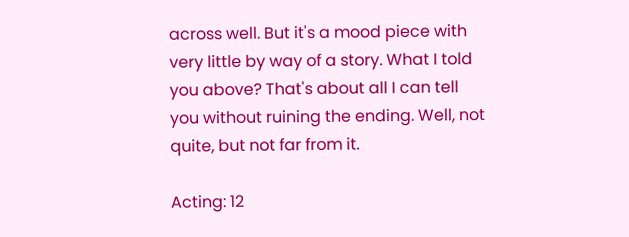across well. But it's a mood piece with very little by way of a story. What I told you above? That's about all I can tell you without ruining the ending. Well, not quite, but not far from it.

Acting: 12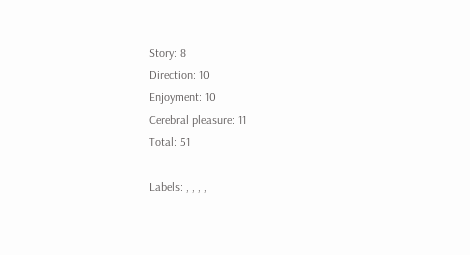Story: 8
Direction: 10
Enjoyment: 10
Cerebral pleasure: 11
Total: 51

Labels: , , , ,